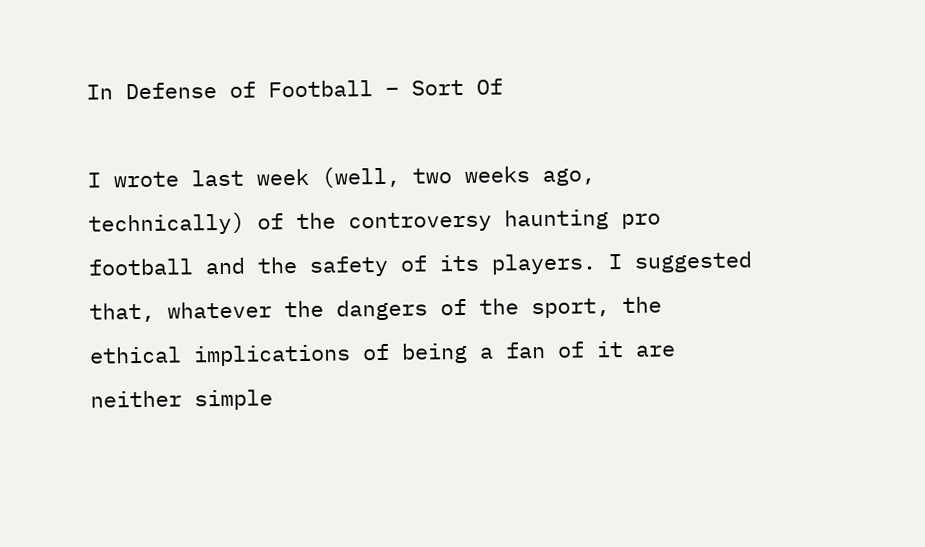In Defense of Football – Sort Of

I wrote last week (well, two weeks ago, technically) of the controversy haunting pro football and the safety of its players. I suggested that, whatever the dangers of the sport, the ethical implications of being a fan of it are neither simple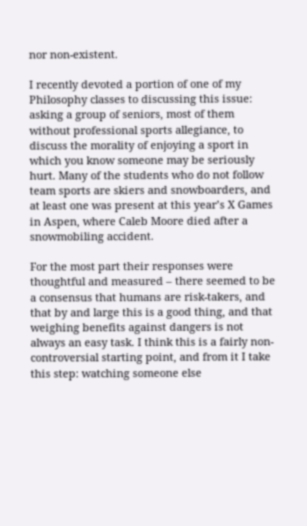nor non-existent.

I recently devoted a portion of one of my Philosophy classes to discussing this issue: asking a group of seniors, most of them without professional sports allegiance, to discuss the morality of enjoying a sport in which you know someone may be seriously hurt. Many of the students who do not follow team sports are skiers and snowboarders, and at least one was present at this year’s X Games in Aspen, where Caleb Moore died after a snowmobiling accident.

For the most part their responses were thoughtful and measured – there seemed to be a consensus that humans are risk-takers, and that by and large this is a good thing, and that weighing benefits against dangers is not always an easy task. I think this is a fairly non-controversial starting point, and from it I take this step: watching someone else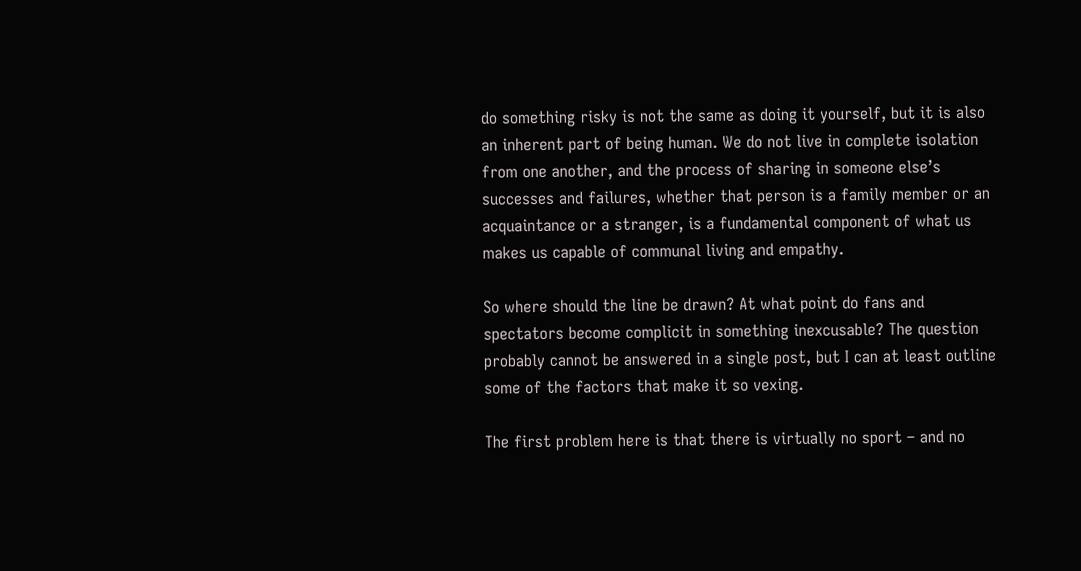do something risky is not the same as doing it yourself, but it is also an inherent part of being human. We do not live in complete isolation from one another, and the process of sharing in someone else’s successes and failures, whether that person is a family member or an acquaintance or a stranger, is a fundamental component of what us makes us capable of communal living and empathy.

So where should the line be drawn? At what point do fans and spectators become complicit in something inexcusable? The question probably cannot be answered in a single post, but I can at least outline some of the factors that make it so vexing.

The first problem here is that there is virtually no sport – and no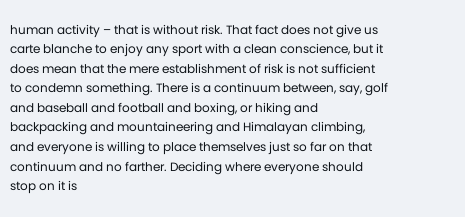human activity – that is without risk. That fact does not give us carte blanche to enjoy any sport with a clean conscience, but it does mean that the mere establishment of risk is not sufficient to condemn something. There is a continuum between, say, golf and baseball and football and boxing, or hiking and backpacking and mountaineering and Himalayan climbing, and everyone is willing to place themselves just so far on that continuum and no farther. Deciding where everyone should stop on it is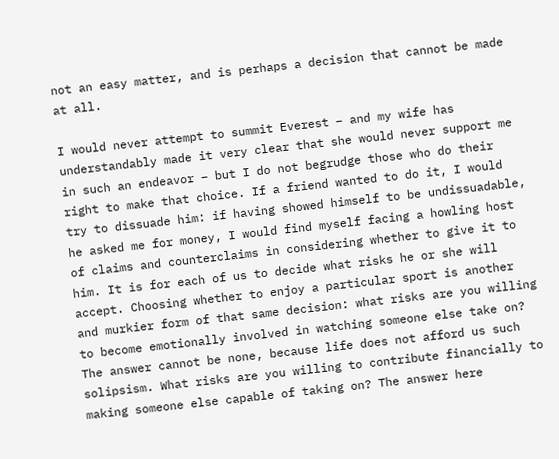not an easy matter, and is perhaps a decision that cannot be made at all.

I would never attempt to summit Everest – and my wife has understandably made it very clear that she would never support me in such an endeavor – but I do not begrudge those who do their right to make that choice. If a friend wanted to do it, I would try to dissuade him: if having showed himself to be undissuadable, he asked me for money, I would find myself facing a howling host of claims and counterclaims in considering whether to give it to him. It is for each of us to decide what risks he or she will accept. Choosing whether to enjoy a particular sport is another and murkier form of that same decision: what risks are you willing to become emotionally involved in watching someone else take on? The answer cannot be none, because life does not afford us such solipsism. What risks are you willing to contribute financially to making someone else capable of taking on? The answer here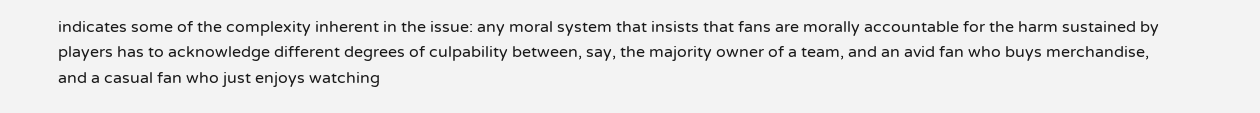indicates some of the complexity inherent in the issue: any moral system that insists that fans are morally accountable for the harm sustained by players has to acknowledge different degrees of culpability between, say, the majority owner of a team, and an avid fan who buys merchandise, and a casual fan who just enjoys watching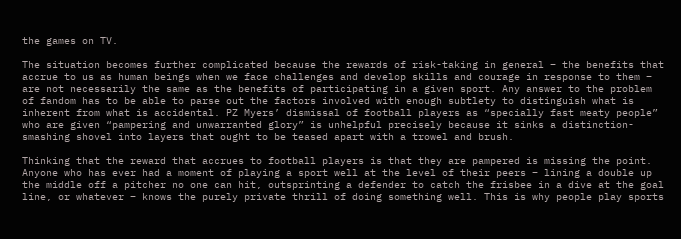the games on TV.

The situation becomes further complicated because the rewards of risk-taking in general – the benefits that accrue to us as human beings when we face challenges and develop skills and courage in response to them – are not necessarily the same as the benefits of participating in a given sport. Any answer to the problem of fandom has to be able to parse out the factors involved with enough subtlety to distinguish what is inherent from what is accidental. PZ Myers’ dismissal of football players as “specially fast meaty people” who are given “pampering and unwarranted glory” is unhelpful precisely because it sinks a distinction-smashing shovel into layers that ought to be teased apart with a trowel and brush.

Thinking that the reward that accrues to football players is that they are pampered is missing the point. Anyone who has ever had a moment of playing a sport well at the level of their peers – lining a double up the middle off a pitcher no one can hit, outsprinting a defender to catch the frisbee in a dive at the goal line, or whatever – knows the purely private thrill of doing something well. This is why people play sports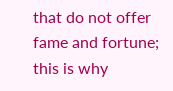that do not offer fame and fortune; this is why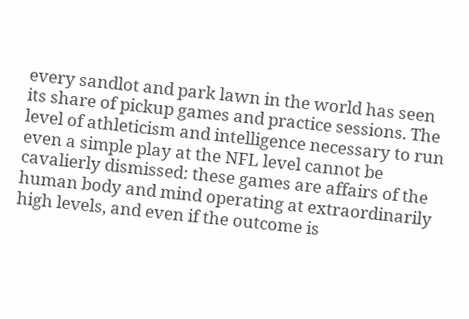every sandlot and park lawn in the world has seen its share of pickup games and practice sessions. The level of athleticism and intelligence necessary to run even a simple play at the NFL level cannot be cavalierly dismissed: these games are affairs of the human body and mind operating at extraordinarily high levels, and even if the outcome is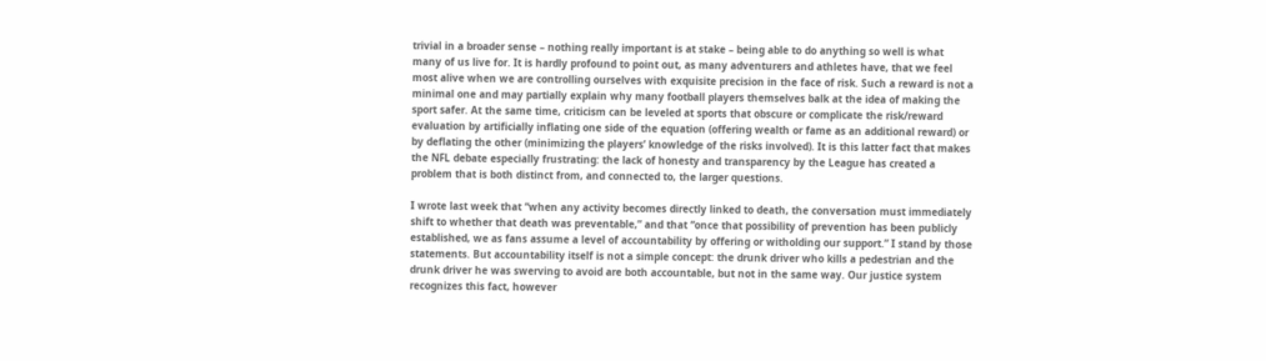trivial in a broader sense – nothing really important is at stake – being able to do anything so well is what many of us live for. It is hardly profound to point out, as many adventurers and athletes have, that we feel most alive when we are controlling ourselves with exquisite precision in the face of risk. Such a reward is not a minimal one and may partially explain why many football players themselves balk at the idea of making the sport safer. At the same time, criticism can be leveled at sports that obscure or complicate the risk/reward evaluation by artificially inflating one side of the equation (offering wealth or fame as an additional reward) or by deflating the other (minimizing the players’ knowledge of the risks involved). It is this latter fact that makes the NFL debate especially frustrating: the lack of honesty and transparency by the League has created a problem that is both distinct from, and connected to, the larger questions.

I wrote last week that “when any activity becomes directly linked to death, the conversation must immediately shift to whether that death was preventable,” and that “once that possibility of prevention has been publicly established, we as fans assume a level of accountability by offering or witholding our support.” I stand by those statements. But accountability itself is not a simple concept: the drunk driver who kills a pedestrian and the drunk driver he was swerving to avoid are both accountable, but not in the same way. Our justice system recognizes this fact, however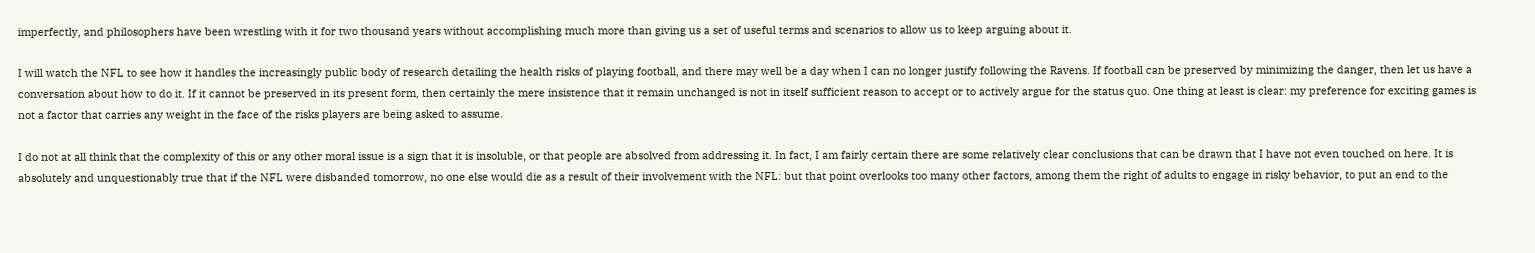imperfectly, and philosophers have been wrestling with it for two thousand years without accomplishing much more than giving us a set of useful terms and scenarios to allow us to keep arguing about it.

I will watch the NFL to see how it handles the increasingly public body of research detailing the health risks of playing football, and there may well be a day when I can no longer justify following the Ravens. If football can be preserved by minimizing the danger, then let us have a conversation about how to do it. If it cannot be preserved in its present form, then certainly the mere insistence that it remain unchanged is not in itself sufficient reason to accept or to actively argue for the status quo. One thing at least is clear: my preference for exciting games is not a factor that carries any weight in the face of the risks players are being asked to assume.

I do not at all think that the complexity of this or any other moral issue is a sign that it is insoluble, or that people are absolved from addressing it. In fact, I am fairly certain there are some relatively clear conclusions that can be drawn that I have not even touched on here. It is absolutely and unquestionably true that if the NFL were disbanded tomorrow, no one else would die as a result of their involvement with the NFL: but that point overlooks too many other factors, among them the right of adults to engage in risky behavior, to put an end to the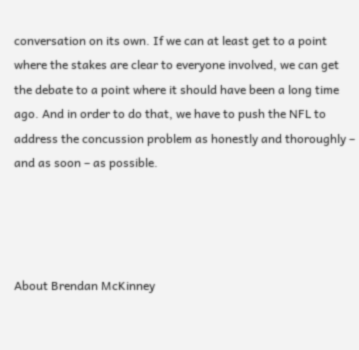conversation on its own. If we can at least get to a point where the stakes are clear to everyone involved, we can get the debate to a point where it should have been a long time ago. And in order to do that, we have to push the NFL to address the concussion problem as honestly and thoroughly – and as soon – as possible.




About Brendan McKinney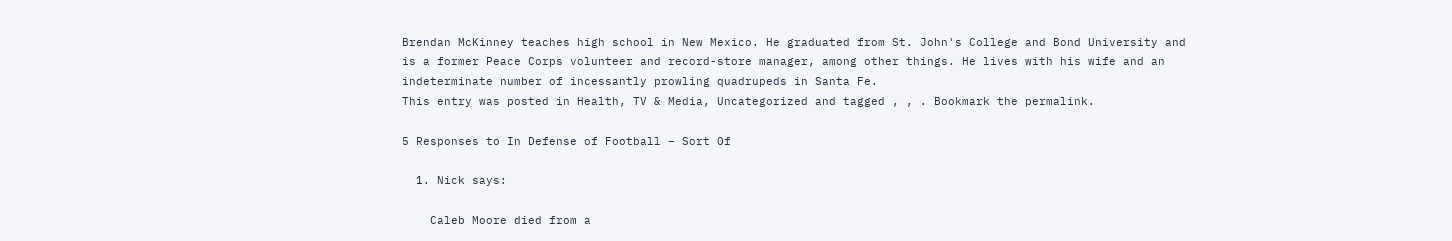Brendan McKinney teaches high school in New Mexico. He graduated from St. John's College and Bond University and is a former Peace Corps volunteer and record-store manager, among other things. He lives with his wife and an indeterminate number of incessantly prowling quadrupeds in Santa Fe.
This entry was posted in Health, TV & Media, Uncategorized and tagged , , . Bookmark the permalink.

5 Responses to In Defense of Football – Sort Of

  1. Nick says:

    Caleb Moore died from a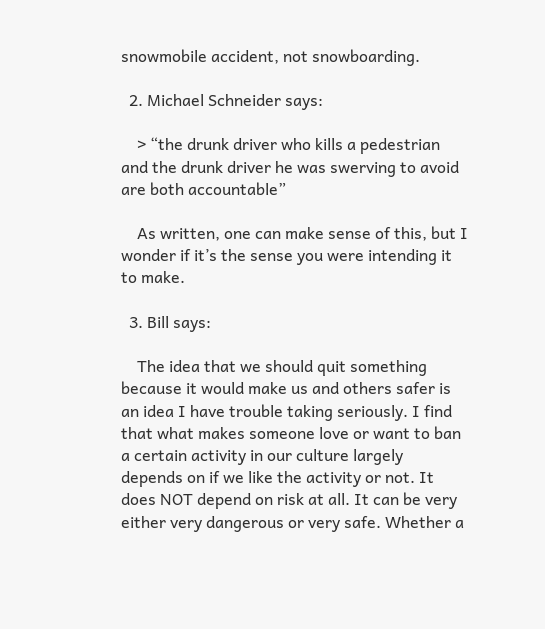snowmobile accident, not snowboarding.

  2. Michael Schneider says:

    > “the drunk driver who kills a pedestrian and the drunk driver he was swerving to avoid are both accountable”

    As written, one can make sense of this, but I wonder if it’s the sense you were intending it to make.

  3. Bill says:

    The idea that we should quit something because it would make us and others safer is an idea I have trouble taking seriously. I find that what makes someone love or want to ban a certain activity in our culture largely depends on if we like the activity or not. It does NOT depend on risk at all. It can be very either very dangerous or very safe. Whether a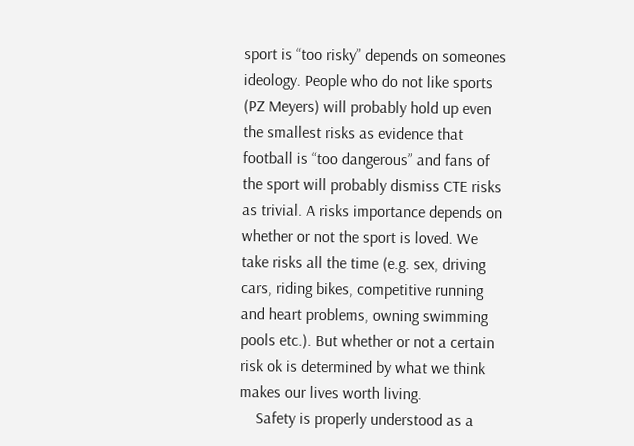sport is “too risky” depends on someones ideology. People who do not like sports (PZ Meyers) will probably hold up even the smallest risks as evidence that football is “too dangerous” and fans of the sport will probably dismiss CTE risks as trivial. A risks importance depends on whether or not the sport is loved. We take risks all the time (e.g. sex, driving cars, riding bikes, competitive running and heart problems, owning swimming pools etc.). But whether or not a certain risk ok is determined by what we think makes our lives worth living.
    Safety is properly understood as a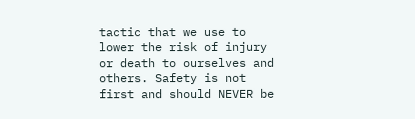tactic that we use to lower the risk of injury or death to ourselves and others. Safety is not first and should NEVER be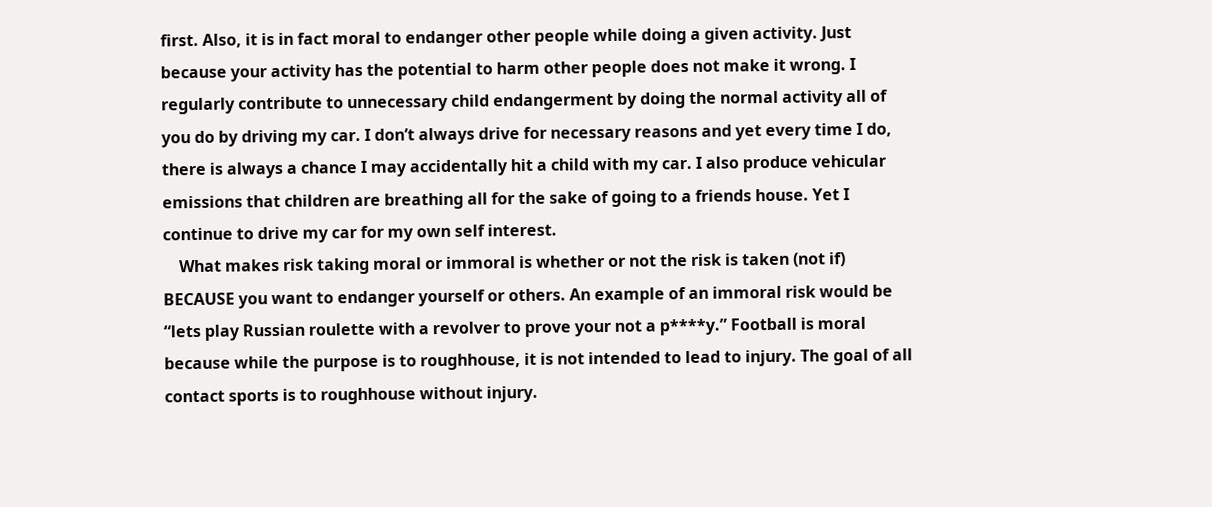first. Also, it is in fact moral to endanger other people while doing a given activity. Just because your activity has the potential to harm other people does not make it wrong. I regularly contribute to unnecessary child endangerment by doing the normal activity all of you do by driving my car. I don’t always drive for necessary reasons and yet every time I do, there is always a chance I may accidentally hit a child with my car. I also produce vehicular emissions that children are breathing all for the sake of going to a friends house. Yet I continue to drive my car for my own self interest.
    What makes risk taking moral or immoral is whether or not the risk is taken (not if) BECAUSE you want to endanger yourself or others. An example of an immoral risk would be “lets play Russian roulette with a revolver to prove your not a p****y.” Football is moral because while the purpose is to roughhouse, it is not intended to lead to injury. The goal of all contact sports is to roughhouse without injury.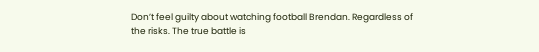Don’t feel guilty about watching football Brendan. Regardless of the risks. The true battle is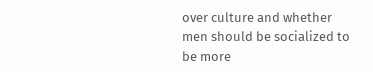over culture and whether men should be socialized to be more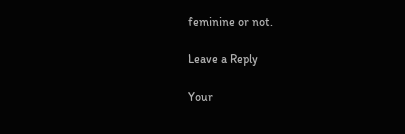feminine or not.

Leave a Reply

Your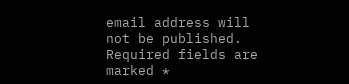email address will not be published. Required fields are marked *